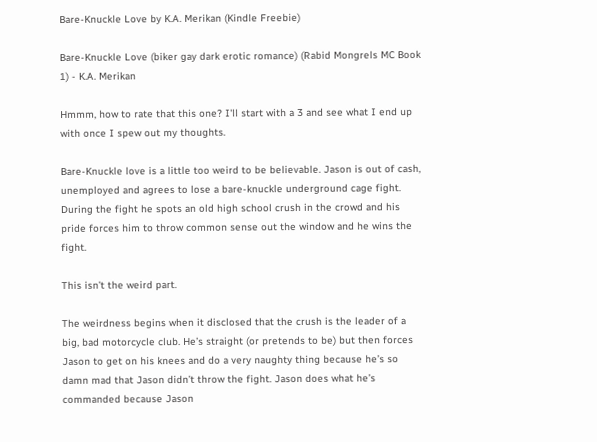Bare-Knuckle Love by K.A. Merikan (Kindle Freebie)

Bare-Knuckle Love (biker gay dark erotic romance) (Rabid Mongrels MC Book 1) - K.A. Merikan

Hmmm, how to rate that this one? I'll start with a 3 and see what I end up with once I spew out my thoughts.

Bare-Knuckle love is a little too weird to be believable. Jason is out of cash, unemployed and agrees to lose a bare-knuckle underground cage fight. During the fight he spots an old high school crush in the crowd and his pride forces him to throw common sense out the window and he wins the fight.

This isn’t the weird part.

The weirdness begins when it disclosed that the crush is the leader of a big, bad motorcycle club. He’s straight (or pretends to be) but then forces Jason to get on his knees and do a very naughty thing because he’s so damn mad that Jason didn’t throw the fight. Jason does what he’s commanded because Jason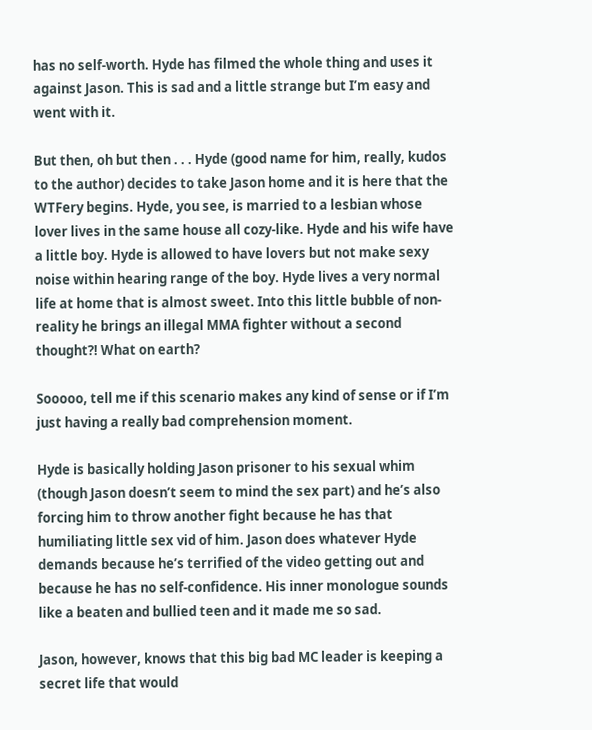has no self-worth. Hyde has filmed the whole thing and uses it against Jason. This is sad and a little strange but I’m easy and went with it.

But then, oh but then . . . Hyde (good name for him, really, kudos to the author) decides to take Jason home and it is here that the WTFery begins. Hyde, you see, is married to a lesbian whose lover lives in the same house all cozy-like. Hyde and his wife have a little boy. Hyde is allowed to have lovers but not make sexy noise within hearing range of the boy. Hyde lives a very normal life at home that is almost sweet. Into this little bubble of non-reality he brings an illegal MMA fighter without a second thought?! What on earth?

Sooooo, tell me if this scenario makes any kind of sense or if I’m just having a really bad comprehension moment.

Hyde is basically holding Jason prisoner to his sexual whim (though Jason doesn’t seem to mind the sex part) and he’s also forcing him to throw another fight because he has that humiliating little sex vid of him. Jason does whatever Hyde demands because he’s terrified of the video getting out and because he has no self-confidence. His inner monologue sounds like a beaten and bullied teen and it made me so sad.

Jason, however, knows that this big bad MC leader is keeping a secret life that would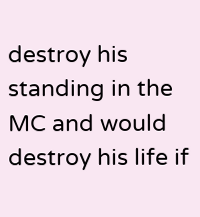destroy his standing in the MC and would destroy his life if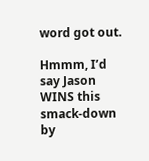word got out.

Hmmm, I’d say Jason WINS this smack-down by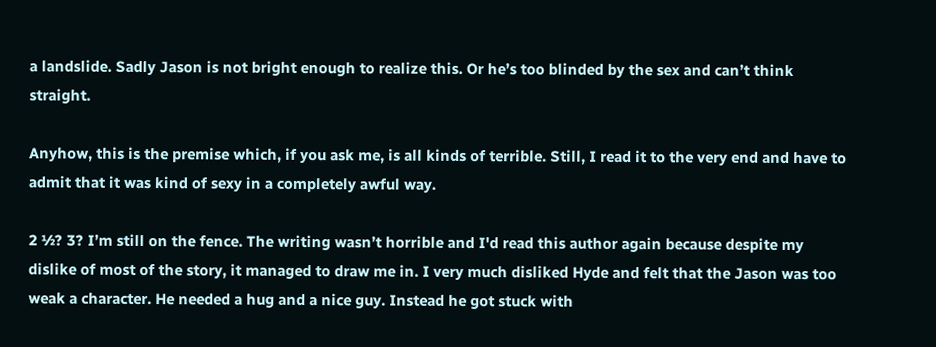a landslide. Sadly Jason is not bright enough to realize this. Or he’s too blinded by the sex and can’t think straight.

Anyhow, this is the premise which, if you ask me, is all kinds of terrible. Still, I read it to the very end and have to admit that it was kind of sexy in a completely awful way.

2 ½? 3? I’m still on the fence. The writing wasn’t horrible and I'd read this author again because despite my dislike of most of the story, it managed to draw me in. I very much disliked Hyde and felt that the Jason was too weak a character. He needed a hug and a nice guy. Instead he got stuck with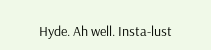Hyde. Ah well. Insta-lust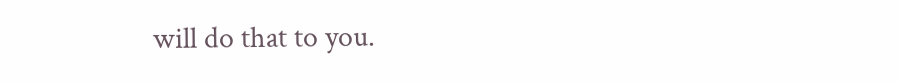will do that to you.